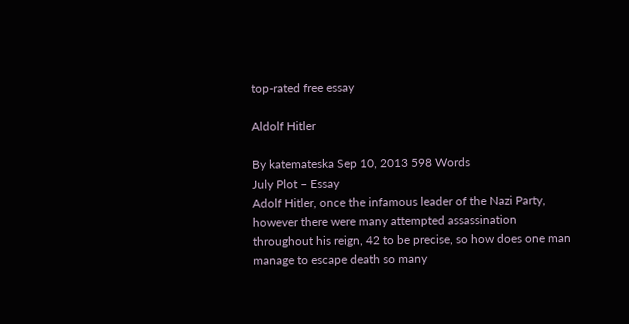top-rated free essay

Aldolf Hitler

By katemateska Sep 10, 2013 598 Words
July Plot – Essay
Adolf Hitler, once the infamous leader of the Nazi Party, however there were many attempted assassination throughout his reign, 42 to be precise, so how does one man manage to escape death so many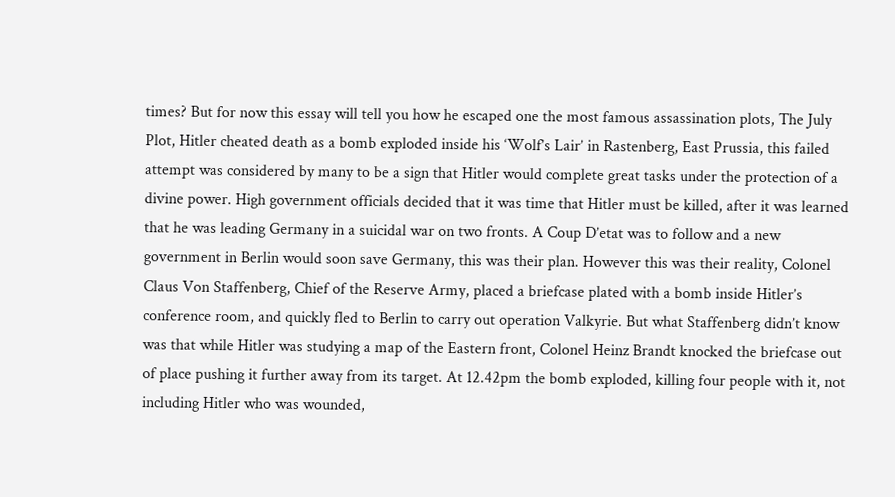times? But for now this essay will tell you how he escaped one the most famous assassination plots, The July Plot, Hitler cheated death as a bomb exploded inside his ‘Wolf’s Lair’ in Rastenberg, East Prussia, this failed attempt was considered by many to be a sign that Hitler would complete great tasks under the protection of a divine power. High government officials decided that it was time that Hitler must be killed, after it was learned that he was leading Germany in a suicidal war on two fronts. A Coup D’etat was to follow and a new government in Berlin would soon save Germany, this was their plan. However this was their reality, Colonel Claus Von Staffenberg, Chief of the Reserve Army, placed a briefcase plated with a bomb inside Hitler’s conference room, and quickly fled to Berlin to carry out operation Valkyrie. But what Staffenberg didn’t know was that while Hitler was studying a map of the Eastern front, Colonel Heinz Brandt knocked the briefcase out of place pushing it further away from its target. At 12.42pm the bomb exploded, killing four people with it, not including Hitler who was wounded,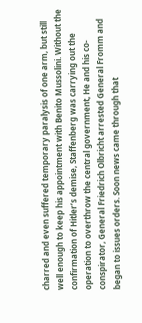charred and even suffered temporary paralysis of one arm, but still well enough to keep his appointment with Benito Mussolini. Without the confirmation of Hitler’s demise, Staffenberg was carrying out the operation to overthrow the central government, He and his co-conspirator, General Friedrich Olbricht arrested General Fromm and began to issues orders. Soon news came through that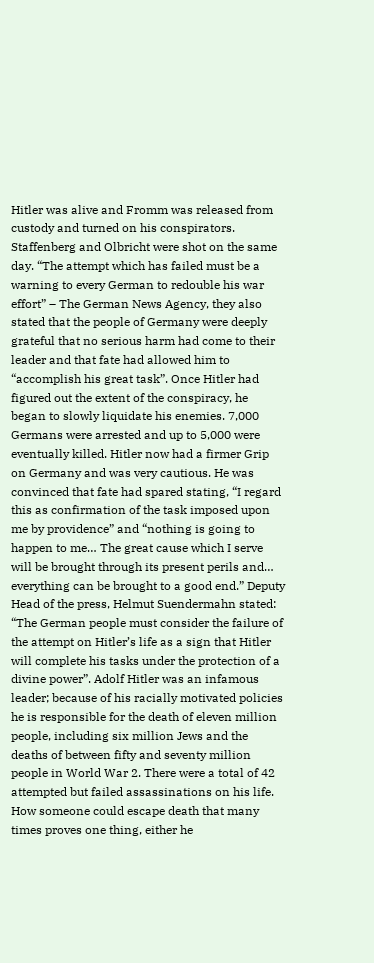Hitler was alive and Fromm was released from custody and turned on his conspirators. Staffenberg and Olbricht were shot on the same day. “The attempt which has failed must be a warning to every German to redouble his war effort” – The German News Agency, they also stated that the people of Germany were deeply grateful that no serious harm had come to their leader and that fate had allowed him to “accomplish his great task”. Once Hitler had figured out the extent of the conspiracy, he began to slowly liquidate his enemies. 7,000 Germans were arrested and up to 5,000 were eventually killed. Hitler now had a firmer Grip on Germany and was very cautious. He was convinced that fate had spared stating, “I regard this as confirmation of the task imposed upon me by providence” and “nothing is going to happen to me… The great cause which I serve will be brought through its present perils and… everything can be brought to a good end.” Deputy Head of the press, Helmut Suendermahn stated: “The German people must consider the failure of the attempt on Hitler’s life as a sign that Hitler will complete his tasks under the protection of a divine power”. Adolf Hitler was an infamous leader; because of his racially motivated policies he is responsible for the death of eleven million people, including six million Jews and the deaths of between fifty and seventy million people in World War 2. There were a total of 42 attempted but failed assassinations on his life. How someone could escape death that many times proves one thing, either he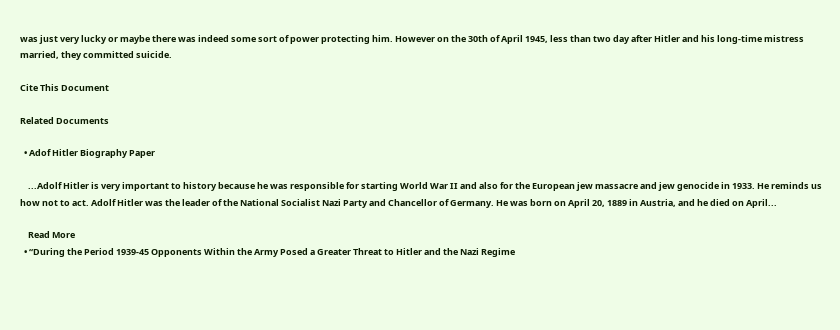was just very lucky or maybe there was indeed some sort of power protecting him. However on the 30th of April 1945, less than two day after Hitler and his long-time mistress married, they committed suicide.

Cite This Document

Related Documents

  • Adof Hitler Biography Paper

    ...Adolf Hitler is very important to history because he was responsible for starting World War II and also for the European jew massacre and jew genocide in 1933. He reminds us how not to act. Adolf Hitler was the leader of the National Socialist Nazi Party and Chancellor of Germany. He was born on April 20, 1889 in Austria, and he died on April...

    Read More
  • “During the Period 1939-45 Opponents Within the Army Posed a Greater Threat to Hitler and the Nazi Regime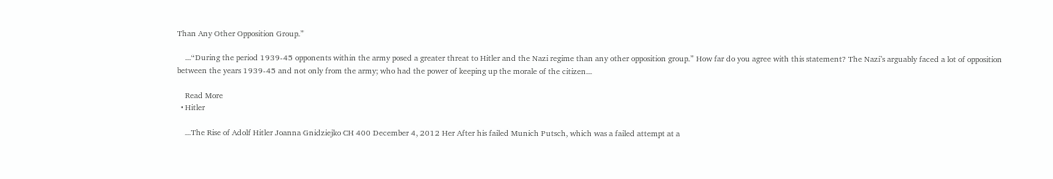Than Any Other Opposition Group.”

    ...“During the period 1939-45 opponents within the army posed a greater threat to Hitler and the Nazi regime than any other opposition group.” How far do you agree with this statement? The Nazi’s arguably faced a lot of opposition between the years 1939-45 and not only from the army; who had the power of keeping up the morale of the citizen...

    Read More
  • Hitler

    ...The Rise of Adolf Hitler Joanna Gnidziejko CH 400 December 4, 2012 Her After his failed Munich Putsch, which was a failed attempt at a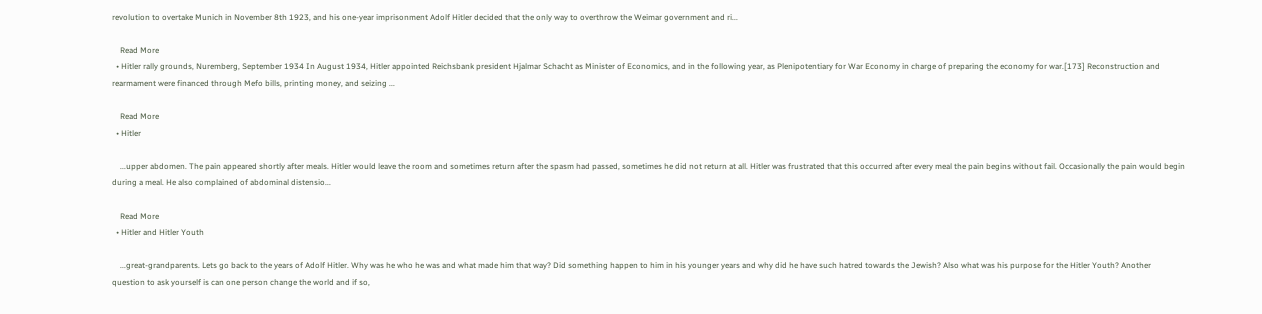revolution to overtake Munich in November 8th 1923, and his one-year imprisonment Adolf Hitler decided that the only way to overthrow the Weimar government and ri...

    Read More
  • Hitler rally grounds, Nuremberg, September 1934 In August 1934, Hitler appointed Reichsbank president Hjalmar Schacht as Minister of Economics, and in the following year, as Plenipotentiary for War Economy in charge of preparing the economy for war.[173] Reconstruction and rearmament were financed through Mefo bills, printing money, and seizing ...

    Read More
  • Hitler

    ...upper abdomen. The pain appeared shortly after meals. Hitler would leave the room and sometimes return after the spasm had passed, sometimes he did not return at all. Hitler was frustrated that this occurred after every meal the pain begins without fail. Occasionally the pain would begin during a meal. He also complained of abdominal distensio...

    Read More
  • Hitler and Hitler Youth

    ...great-grandparents. Lets go back to the years of Adolf Hitler. Why was he who he was and what made him that way? Did something happen to him in his younger years and why did he have such hatred towards the Jewish? Also what was his purpose for the Hitler Youth? Another question to ask yourself is can one person change the world and if so,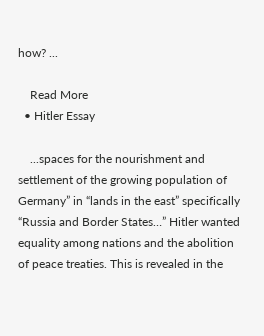how? ...

    Read More
  • Hitler Essay

    ...spaces for the nourishment and settlement of the growing population of Germany” in “lands in the east” specifically “Russia and Border States…” Hitler wanted equality among nations and the abolition of peace treaties. This is revealed in the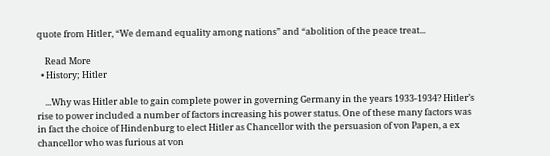quote from Hitler, “We demand equality among nations” and “abolition of the peace treat...

    Read More
  • History; Hitler

    ...Why was Hitler able to gain complete power in governing Germany in the years 1933-1934? Hitler’s rise to power included a number of factors increasing his power status. One of these many factors was in fact the choice of Hindenburg to elect Hitler as Chancellor with the persuasion of von Papen, a ex chancellor who was furious at von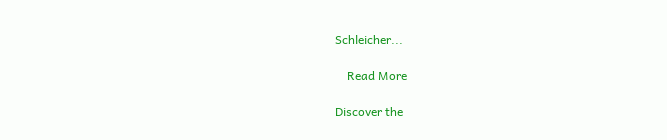Schleicher...

    Read More

Discover the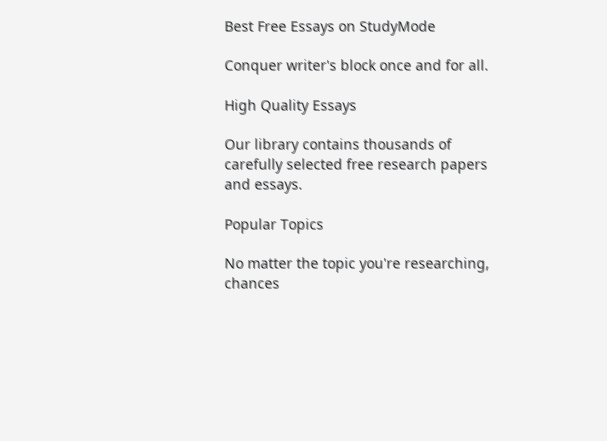Best Free Essays on StudyMode

Conquer writer's block once and for all.

High Quality Essays

Our library contains thousands of carefully selected free research papers and essays.

Popular Topics

No matter the topic you're researching, chances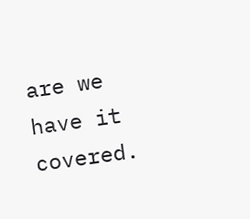are we have it covered.